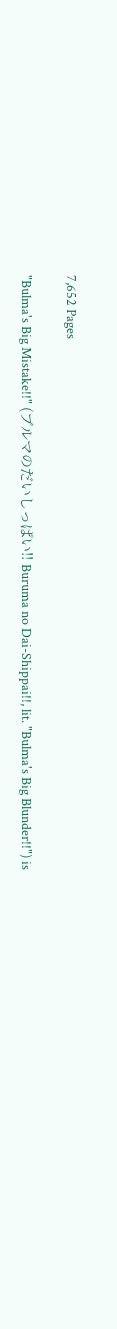7,652 Pages

"Bulma's Big Mistake!!" (ブルマのだいしっぱい!! Buruma no Dai-Shippai!!, lit. "Bulma's Big Blunder!!") is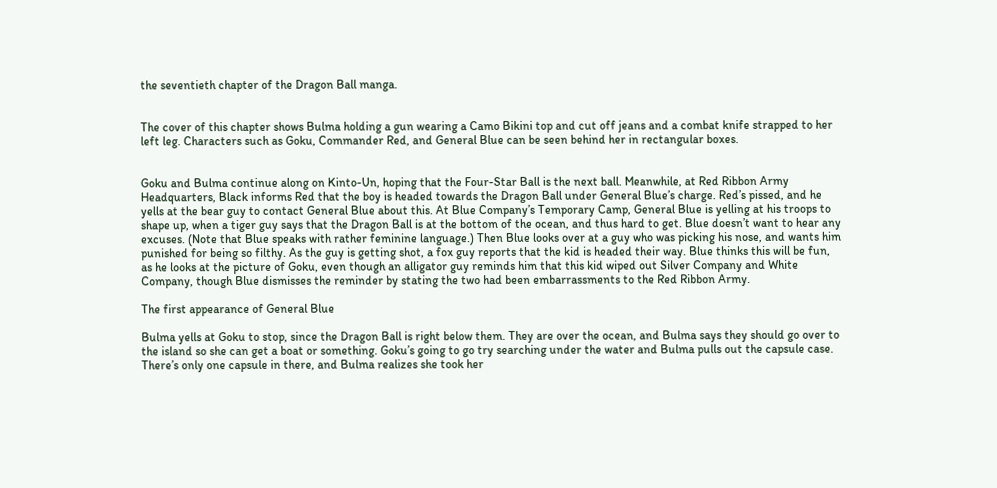the seventieth chapter of the Dragon Ball manga.


The cover of this chapter shows Bulma holding a gun wearing a Camo Bikini top and cut off jeans and a combat knife strapped to her left leg. Characters such as Goku, Commander Red, and General Blue can be seen behind her in rectangular boxes.


Goku and Bulma continue along on Kinto-Un, hoping that the Four-Star Ball is the next ball. Meanwhile, at Red Ribbon Army Headquarters, Black informs Red that the boy is headed towards the Dragon Ball under General Blue’s charge. Red’s pissed, and he yells at the bear guy to contact General Blue about this. At Blue Company’s Temporary Camp, General Blue is yelling at his troops to shape up, when a tiger guy says that the Dragon Ball is at the bottom of the ocean, and thus hard to get. Blue doesn’t want to hear any excuses. (Note that Blue speaks with rather feminine language.) Then Blue looks over at a guy who was picking his nose, and wants him punished for being so filthy. As the guy is getting shot, a fox guy reports that the kid is headed their way. Blue thinks this will be fun, as he looks at the picture of Goku, even though an alligator guy reminds him that this kid wiped out Silver Company and White Company, though Blue dismisses the reminder by stating the two had been embarrassments to the Red Ribbon Army.

The first appearance of General Blue

Bulma yells at Goku to stop, since the Dragon Ball is right below them. They are over the ocean, and Bulma says they should go over to the island so she can get a boat or something. Goku’s going to go try searching under the water and Bulma pulls out the capsule case. There’s only one capsule in there, and Bulma realizes she took her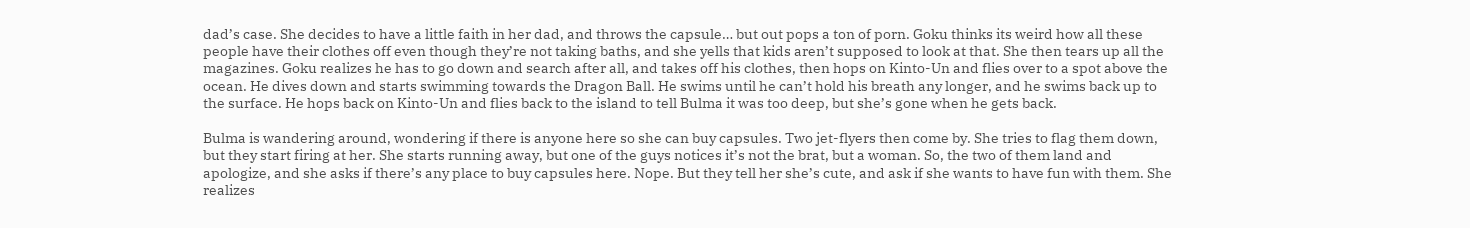dad’s case. She decides to have a little faith in her dad, and throws the capsule… but out pops a ton of porn. Goku thinks its weird how all these people have their clothes off even though they’re not taking baths, and she yells that kids aren’t supposed to look at that. She then tears up all the magazines. Goku realizes he has to go down and search after all, and takes off his clothes, then hops on Kinto-Un and flies over to a spot above the ocean. He dives down and starts swimming towards the Dragon Ball. He swims until he can’t hold his breath any longer, and he swims back up to the surface. He hops back on Kinto-Un and flies back to the island to tell Bulma it was too deep, but she’s gone when he gets back.

Bulma is wandering around, wondering if there is anyone here so she can buy capsules. Two jet-flyers then come by. She tries to flag them down, but they start firing at her. She starts running away, but one of the guys notices it’s not the brat, but a woman. So, the two of them land and apologize, and she asks if there’s any place to buy capsules here. Nope. But they tell her she’s cute, and ask if she wants to have fun with them. She realizes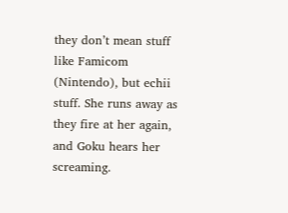they don’t mean stuff like Famicom (Nintendo), but echii stuff. She runs away as they fire at her again, and Goku hears her screaming.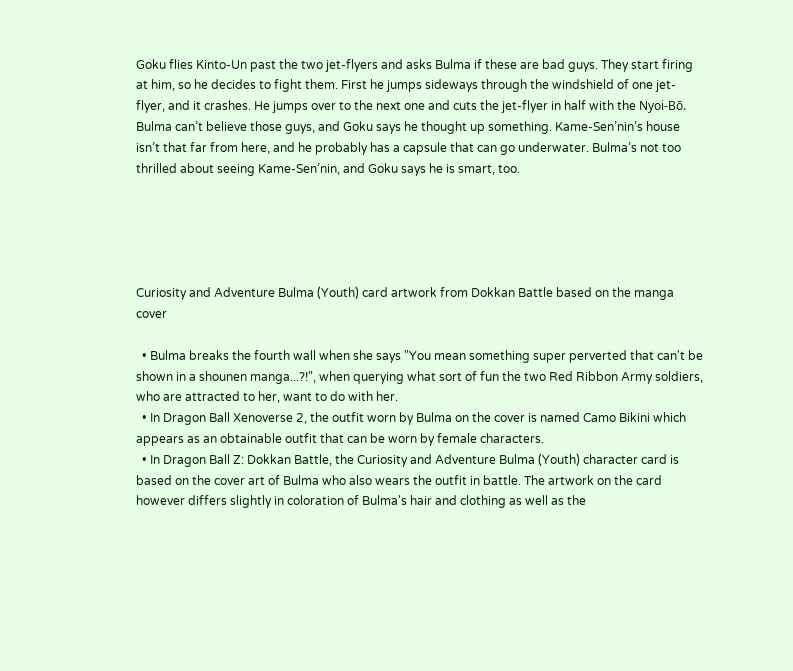Goku flies Kinto-Un past the two jet-flyers and asks Bulma if these are bad guys. They start firing at him, so he decides to fight them. First he jumps sideways through the windshield of one jet-flyer, and it crashes. He jumps over to the next one and cuts the jet-flyer in half with the Nyoi-Bō. Bulma can’t believe those guys, and Goku says he thought up something. Kame-Sen’nin’s house isn’t that far from here, and he probably has a capsule that can go underwater. Bulma’s not too thrilled about seeing Kame-Sen’nin, and Goku says he is smart, too.





Curiosity and Adventure Bulma (Youth) card artwork from Dokkan Battle based on the manga cover

  • Bulma breaks the fourth wall when she says "You mean something super perverted that can't be shown in a shounen manga...?!", when querying what sort of fun the two Red Ribbon Army soldiers, who are attracted to her, want to do with her.
  • In Dragon Ball Xenoverse 2, the outfit worn by Bulma on the cover is named Camo Bikini which appears as an obtainable outfit that can be worn by female characters.
  • In Dragon Ball Z: Dokkan Battle, the Curiosity and Adventure Bulma (Youth) character card is based on the cover art of Bulma who also wears the outfit in battle. The artwork on the card however differs slightly in coloration of Bulma's hair and clothing as well as the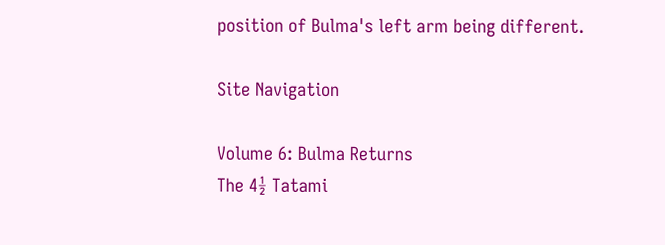position of Bulma's left arm being different.

Site Navigation

Volume 6: Bulma Returns
The 4½ Tatami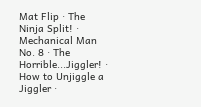Mat Flip · The Ninja Split! · Mechanical Man No. 8 · The Horrible...Jiggler! · How to Unjiggle a Jiggler ·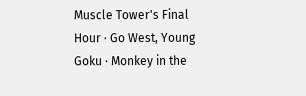Muscle Tower's Final Hour · Go West, Young Goku · Monkey in the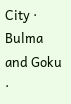City · Bulma and Goku ·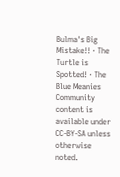Bulma's Big Mistake!! · The Turtle is Spotted! · The Blue Meanies
Community content is available under CC-BY-SA unless otherwise noted.